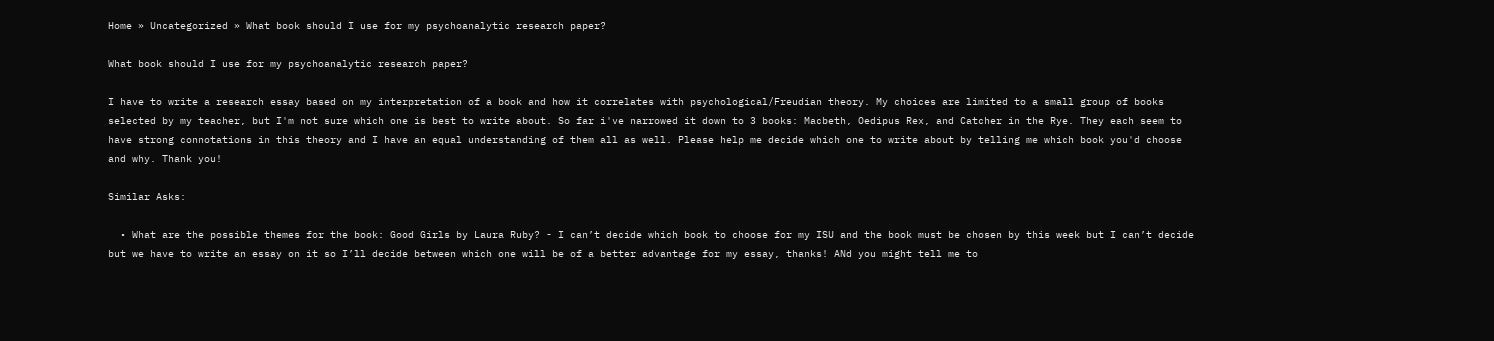Home » Uncategorized » What book should I use for my psychoanalytic research paper?

What book should I use for my psychoanalytic research paper?

I have to write a research essay based on my interpretation of a book and how it correlates with psychological/Freudian theory. My choices are limited to a small group of books selected by my teacher, but I'm not sure which one is best to write about. So far i've narrowed it down to 3 books: Macbeth, Oedipus Rex, and Catcher in the Rye. They each seem to have strong connotations in this theory and I have an equal understanding of them all as well. Please help me decide which one to write about by telling me which book you'd choose and why. Thank you!

Similar Asks:

  • What are the possible themes for the book: Good Girls by Laura Ruby? - I can’t decide which book to choose for my ISU and the book must be chosen by this week but I can’t decide but we have to write an essay on it so I’ll decide between which one will be of a better advantage for my essay, thanks! ANd you might tell me to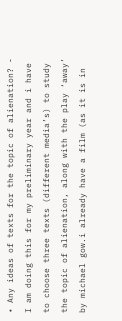• Any ideas of texts for the topic of alienation? - I am doing this for my preliminary year and i have to choose three texts (different media’s) to study the topic of alienation, along with the play ‘away’ by michael gow.i already have a film (as it is in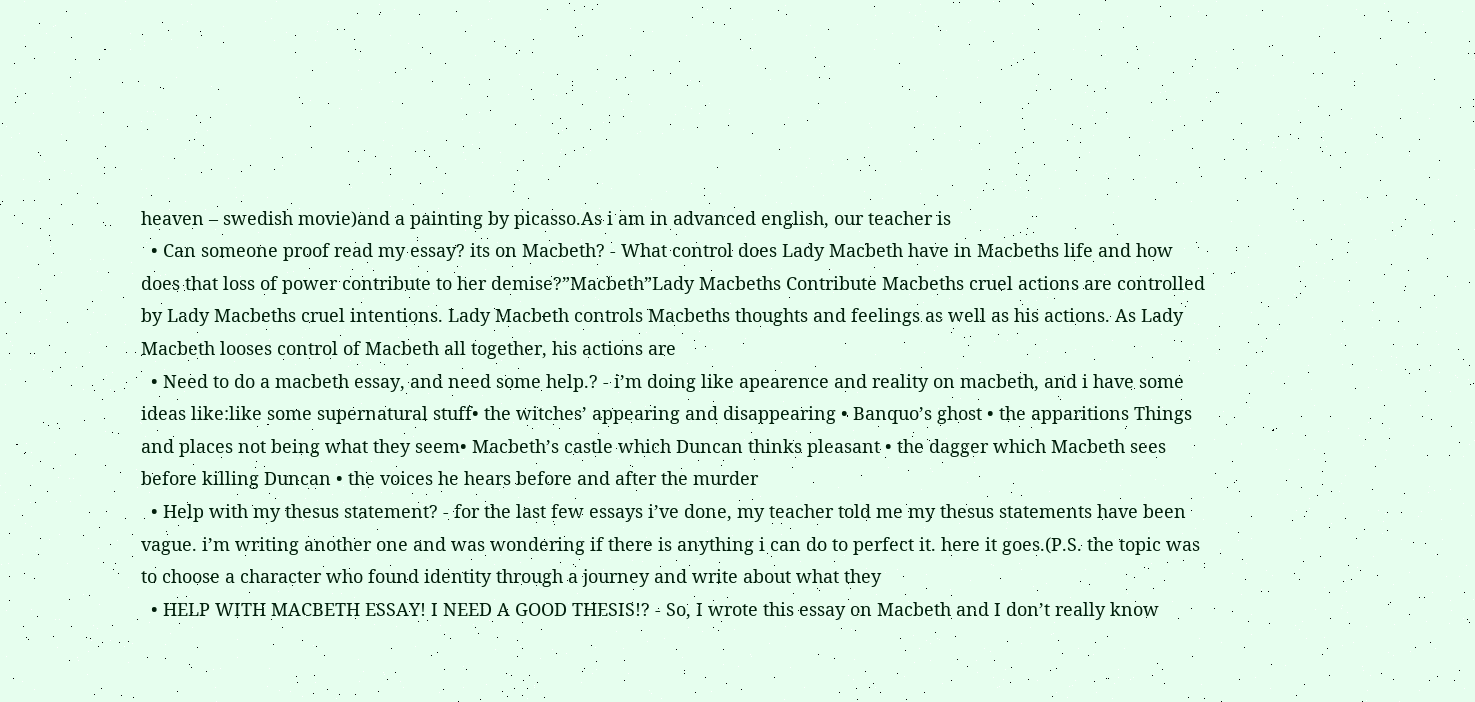heaven – swedish movie)and a painting by picasso.As i am in advanced english, our teacher is
  • Can someone proof read my essay? its on Macbeth? - What control does Lady Macbeth have in Macbeths life and how does that loss of power contribute to her demise?”Macbeth”Lady Macbeths Contribute Macbeths cruel actions are controlled by Lady Macbeths cruel intentions. Lady Macbeth controls Macbeths thoughts and feelings as well as his actions. As Lady Macbeth looses control of Macbeth all together, his actions are
  • Need to do a macbeth essay, and need some help.? - i’m doing like apearence and reality on macbeth, and i have some ideas like:like some supernatural stuff• the witches’ appearing and disappearing • Banquo’s ghost • the apparitions Things and places not being what they seem• Macbeth’s castle which Duncan thinks pleasant • the dagger which Macbeth sees before killing Duncan • the voices he hears before and after the murder
  • Help with my thesus statement? - for the last few essays i’ve done, my teacher told me my thesus statements have been vague. i’m writing another one and was wondering if there is anything i can do to perfect it. here it goes.(P.S. the topic was to choose a character who found identity through a journey and write about what they
  • HELP WITH MACBETH ESSAY! I NEED A GOOD THESIS!? - So, I wrote this essay on Macbeth and I don’t really know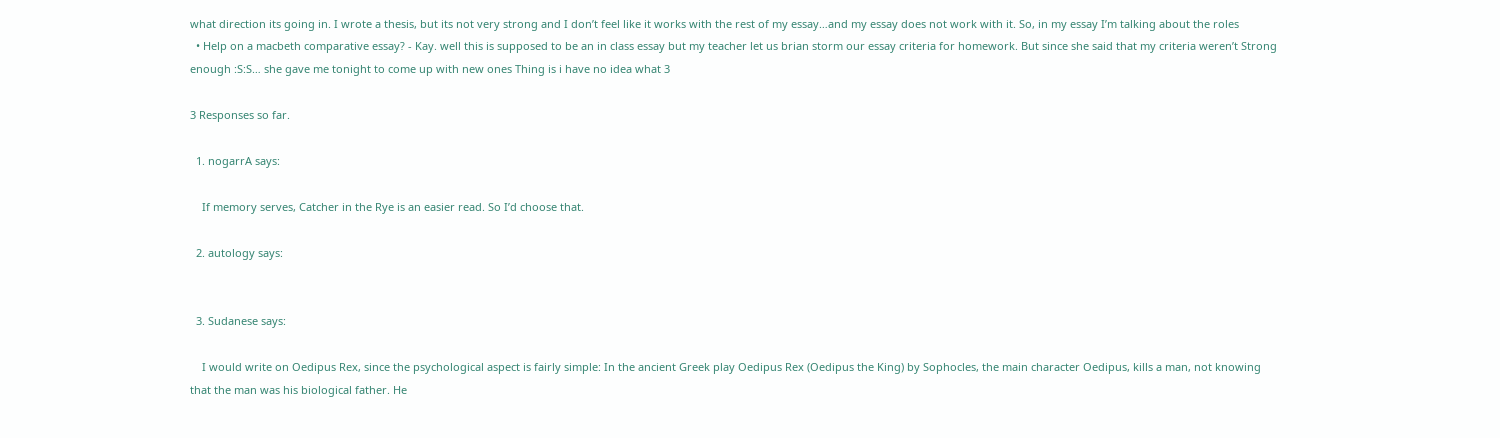what direction its going in. I wrote a thesis, but its not very strong and I don’t feel like it works with the rest of my essay…and my essay does not work with it. So, in my essay I’m talking about the roles
  • Help on a macbeth comparative essay? - Kay. well this is supposed to be an in class essay but my teacher let us brian storm our essay criteria for homework. But since she said that my criteria weren’t Strong enough :S:S… she gave me tonight to come up with new ones Thing is i have no idea what 3

3 Responses so far.

  1. nogarrA says:

    If memory serves, Catcher in the Rye is an easier read. So I’d choose that.

  2. autology says:


  3. Sudanese says:

    I would write on Oedipus Rex, since the psychological aspect is fairly simple: In the ancient Greek play Oedipus Rex (Oedipus the King) by Sophocles, the main character Oedipus, kills a man, not knowing that the man was his biological father. He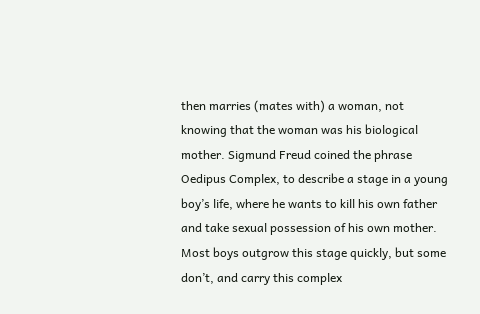then marries (mates with) a woman, not knowing that the woman was his biological mother. Sigmund Freud coined the phrase Oedipus Complex, to describe a stage in a young boy’s life, where he wants to kill his own father and take sexual possession of his own mother. Most boys outgrow this stage quickly, but some don’t, and carry this complex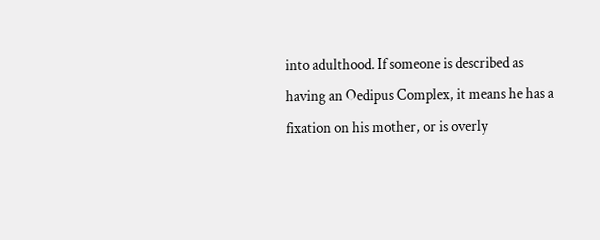into adulthood. If someone is described as having an Oedipus Complex, it means he has a fixation on his mother, or is overly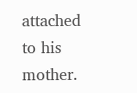attached to his mother.